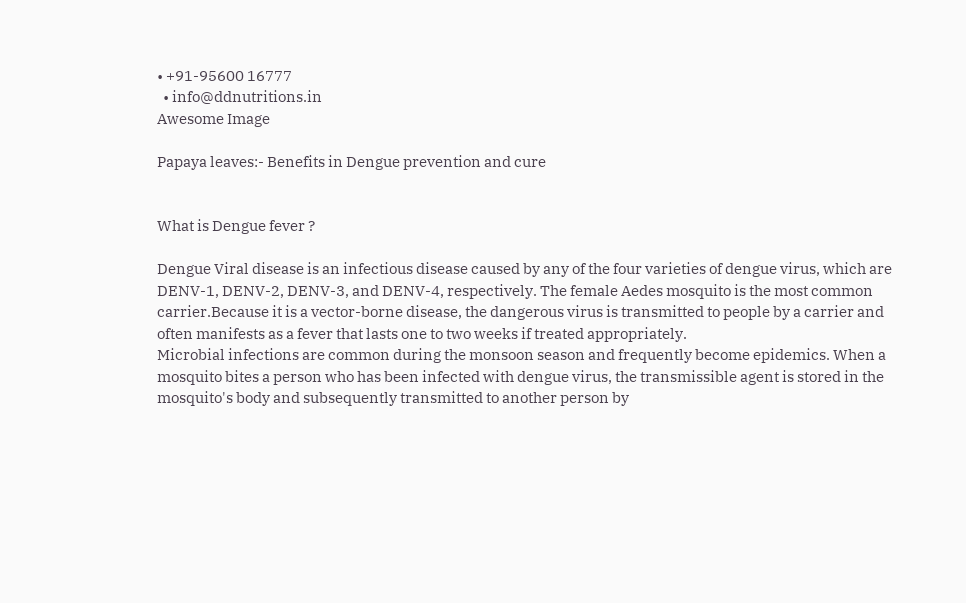• +91-95600 16777
  • info@ddnutritions.in
Awesome Image

Papaya leaves:- Benefits in Dengue prevention and cure


What is Dengue fever ?

Dengue Viral disease is an infectious disease caused by any of the four varieties of dengue virus, which are DENV-1, DENV-2, DENV-3, and DENV-4, respectively. The female Aedes mosquito is the most common carrier.Because it is a vector-borne disease, the dangerous virus is transmitted to people by a carrier and often manifests as a fever that lasts one to two weeks if treated appropriately.
Microbial infections are common during the monsoon season and frequently become epidemics. When a mosquito bites a person who has been infected with dengue virus, the transmissible agent is stored in the mosquito's body and subsequently transmitted to another person by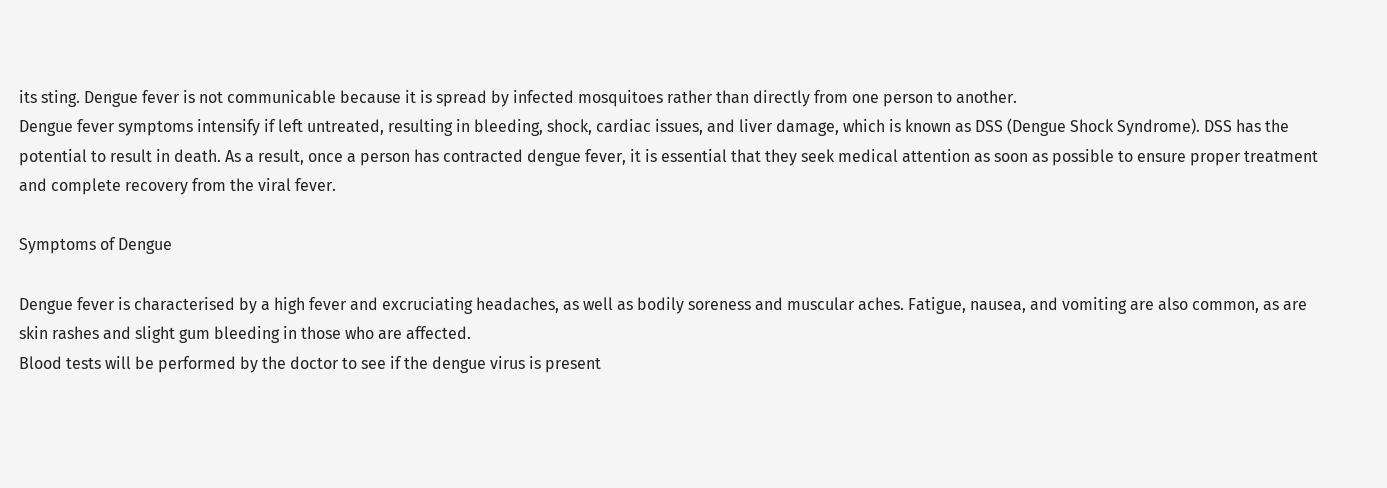its sting. Dengue fever is not communicable because it is spread by infected mosquitoes rather than directly from one person to another.
Dengue fever symptoms intensify if left untreated, resulting in bleeding, shock, cardiac issues, and liver damage, which is known as DSS (Dengue Shock Syndrome). DSS has the potential to result in death. As a result, once a person has contracted dengue fever, it is essential that they seek medical attention as soon as possible to ensure proper treatment and complete recovery from the viral fever.

Symptoms of Dengue

Dengue fever is characterised by a high fever and excruciating headaches, as well as bodily soreness and muscular aches. Fatigue, nausea, and vomiting are also common, as are skin rashes and slight gum bleeding in those who are affected.
Blood tests will be performed by the doctor to see if the dengue virus is present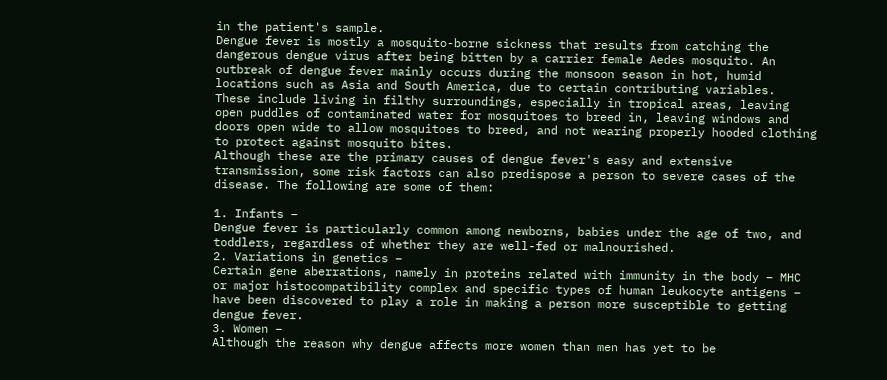in the patient's sample.
Dengue fever is mostly a mosquito-borne sickness that results from catching the dangerous dengue virus after being bitten by a carrier female Aedes mosquito. An outbreak of dengue fever mainly occurs during the monsoon season in hot, humid locations such as Asia and South America, due to certain contributing variables.
These include living in filthy surroundings, especially in tropical areas, leaving open puddles of contaminated water for mosquitoes to breed in, leaving windows and doors open wide to allow mosquitoes to breed, and not wearing properly hooded clothing to protect against mosquito bites.
Although these are the primary causes of dengue fever's easy and extensive transmission, some risk factors can also predispose a person to severe cases of the disease. The following are some of them:

1. Infants –
Dengue fever is particularly common among newborns, babies under the age of two, and toddlers, regardless of whether they are well-fed or malnourished.
2. Variations in genetics –
Certain gene aberrations, namely in proteins related with immunity in the body – MHC or major histocompatibility complex and specific types of human leukocyte antigens – have been discovered to play a role in making a person more susceptible to getting dengue fever.
3. Women –
Although the reason why dengue affects more women than men has yet to be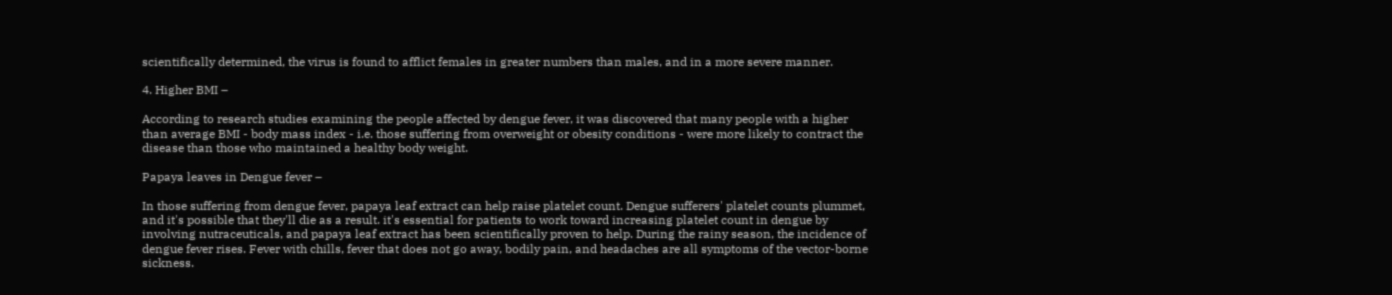scientifically determined, the virus is found to afflict females in greater numbers than males, and in a more severe manner.

4. Higher BMI –

According to research studies examining the people affected by dengue fever, it was discovered that many people with a higher than average BMI - body mass index - i.e. those suffering from overweight or obesity conditions - were more likely to contract the disease than those who maintained a healthy body weight.

Papaya leaves in Dengue fever –

In those suffering from dengue fever, papaya leaf extract can help raise platelet count. Dengue sufferers' platelet counts plummet, and it's possible that they'll die as a result. it's essential for patients to work toward increasing platelet count in dengue by involving nutraceuticals, and papaya leaf extract has been scientifically proven to help. During the rainy season, the incidence of dengue fever rises. Fever with chills, fever that does not go away, bodily pain, and headaches are all symptoms of the vector-borne sickness.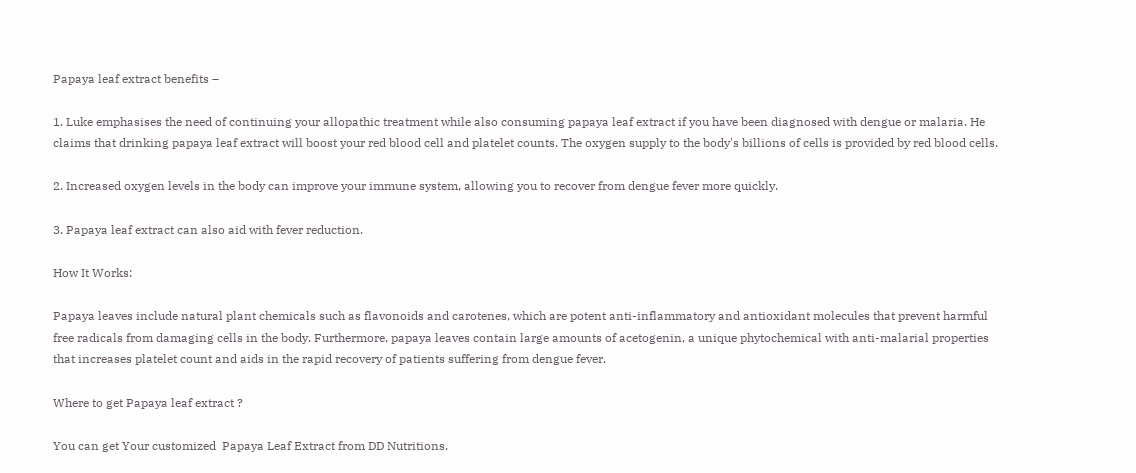Papaya leaf extract benefits –

1. Luke emphasises the need of continuing your allopathic treatment while also consuming papaya leaf extract if you have been diagnosed with dengue or malaria. He claims that drinking papaya leaf extract will boost your red blood cell and platelet counts. The oxygen supply to the body's billions of cells is provided by red blood cells.

2. Increased oxygen levels in the body can improve your immune system, allowing you to recover from dengue fever more quickly.

3. Papaya leaf extract can also aid with fever reduction.

How It Works:

Papaya leaves include natural plant chemicals such as flavonoids and carotenes, which are potent anti-inflammatory and antioxidant molecules that prevent harmful free radicals from damaging cells in the body. Furthermore, papaya leaves contain large amounts of acetogenin, a unique phytochemical with anti-malarial properties that increases platelet count and aids in the rapid recovery of patients suffering from dengue fever.

Where to get Papaya leaf extract ?

You can get Your customized  Papaya Leaf Extract from DD Nutritions.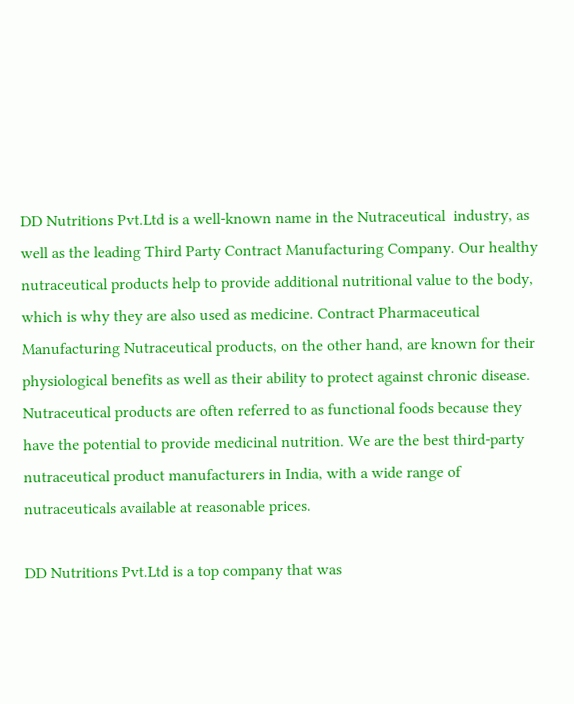DD Nutritions Pvt.Ltd is a well-known name in the Nutraceutical  industry, as well as the leading Third Party Contract Manufacturing Company. Our healthy nutraceutical products help to provide additional nutritional value to the body, which is why they are also used as medicine. Contract Pharmaceutical Manufacturing Nutraceutical products, on the other hand, are known for their physiological benefits as well as their ability to protect against chronic disease. Nutraceutical products are often referred to as functional foods because they have the potential to provide medicinal nutrition. We are the best third-party nutraceutical product manufacturers in India, with a wide range of nutraceuticals available at reasonable prices.

DD Nutritions Pvt.Ltd is a top company that was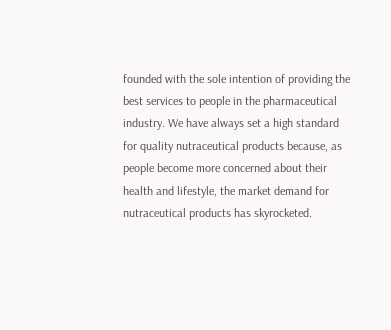founded with the sole intention of providing the best services to people in the pharmaceutical industry. We have always set a high standard for quality nutraceutical products because, as people become more concerned about their health and lifestyle, the market demand for nutraceutical products has skyrocketed.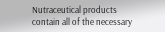Nutraceutical products contain all of the necessary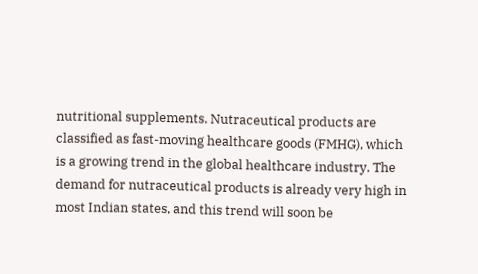nutritional supplements. Nutraceutical products are classified as fast-moving healthcare goods (FMHG), which is a growing trend in the global healthcare industry. The demand for nutraceutical products is already very high in most Indian states, and this trend will soon be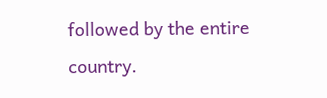followed by the entire country.